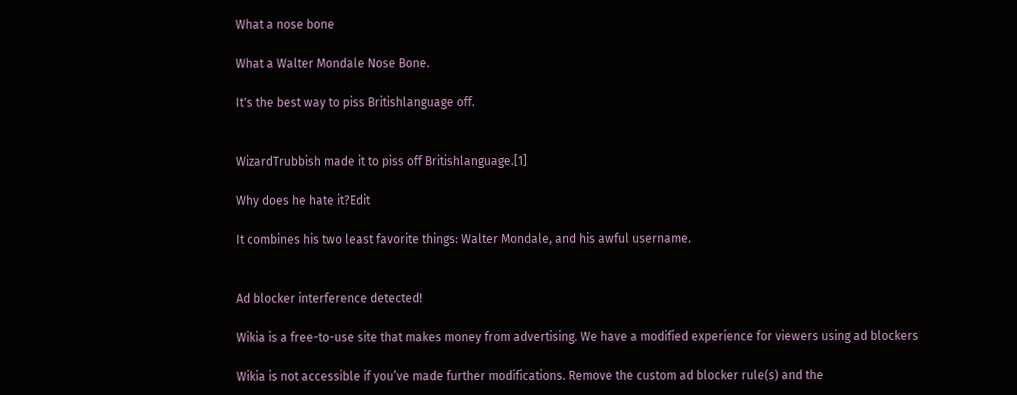What a nose bone

What a Walter Mondale Nose Bone.

It's the best way to piss Britishlanguage off.


WizardTrubbish made it to piss off Britishlanguage.[1]

Why does he hate it?Edit

It combines his two least favorite things: Walter Mondale, and his awful username.


Ad blocker interference detected!

Wikia is a free-to-use site that makes money from advertising. We have a modified experience for viewers using ad blockers

Wikia is not accessible if you’ve made further modifications. Remove the custom ad blocker rule(s) and the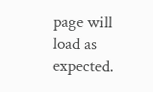page will load as expected.